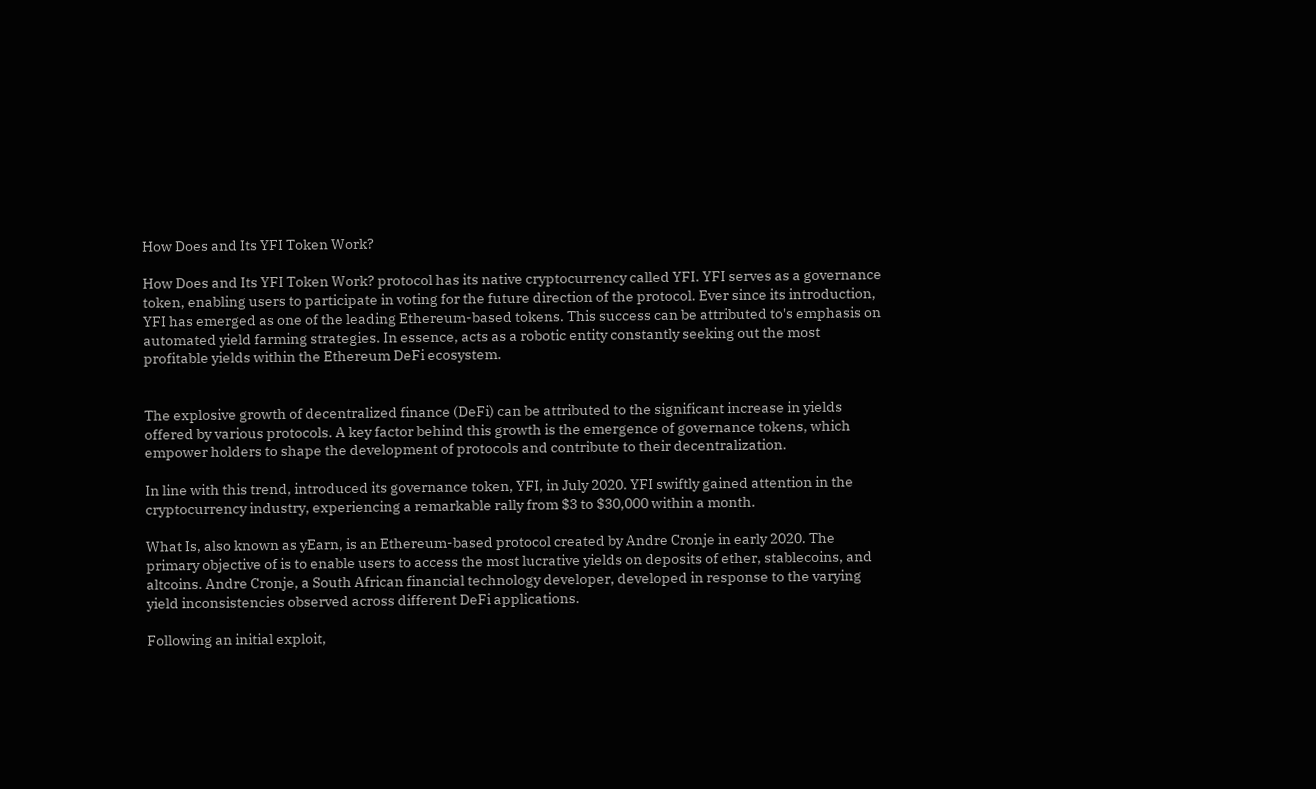How Does and Its YFI Token Work?

How Does and Its YFI Token Work? protocol has its native cryptocurrency called YFI. YFI serves as a governance token, enabling users to participate in voting for the future direction of the protocol. Ever since its introduction, YFI has emerged as one of the leading Ethereum-based tokens. This success can be attributed to's emphasis on automated yield farming strategies. In essence, acts as a robotic entity constantly seeking out the most profitable yields within the Ethereum DeFi ecosystem.


The explosive growth of decentralized finance (DeFi) can be attributed to the significant increase in yields offered by various protocols. A key factor behind this growth is the emergence of governance tokens, which empower holders to shape the development of protocols and contribute to their decentralization.

In line with this trend, introduced its governance token, YFI, in July 2020. YFI swiftly gained attention in the cryptocurrency industry, experiencing a remarkable rally from $3 to $30,000 within a month.

What Is, also known as yEarn, is an Ethereum-based protocol created by Andre Cronje in early 2020. The primary objective of is to enable users to access the most lucrative yields on deposits of ether, stablecoins, and altcoins. Andre Cronje, a South African financial technology developer, developed in response to the varying yield inconsistencies observed across different DeFi applications.

Following an initial exploit,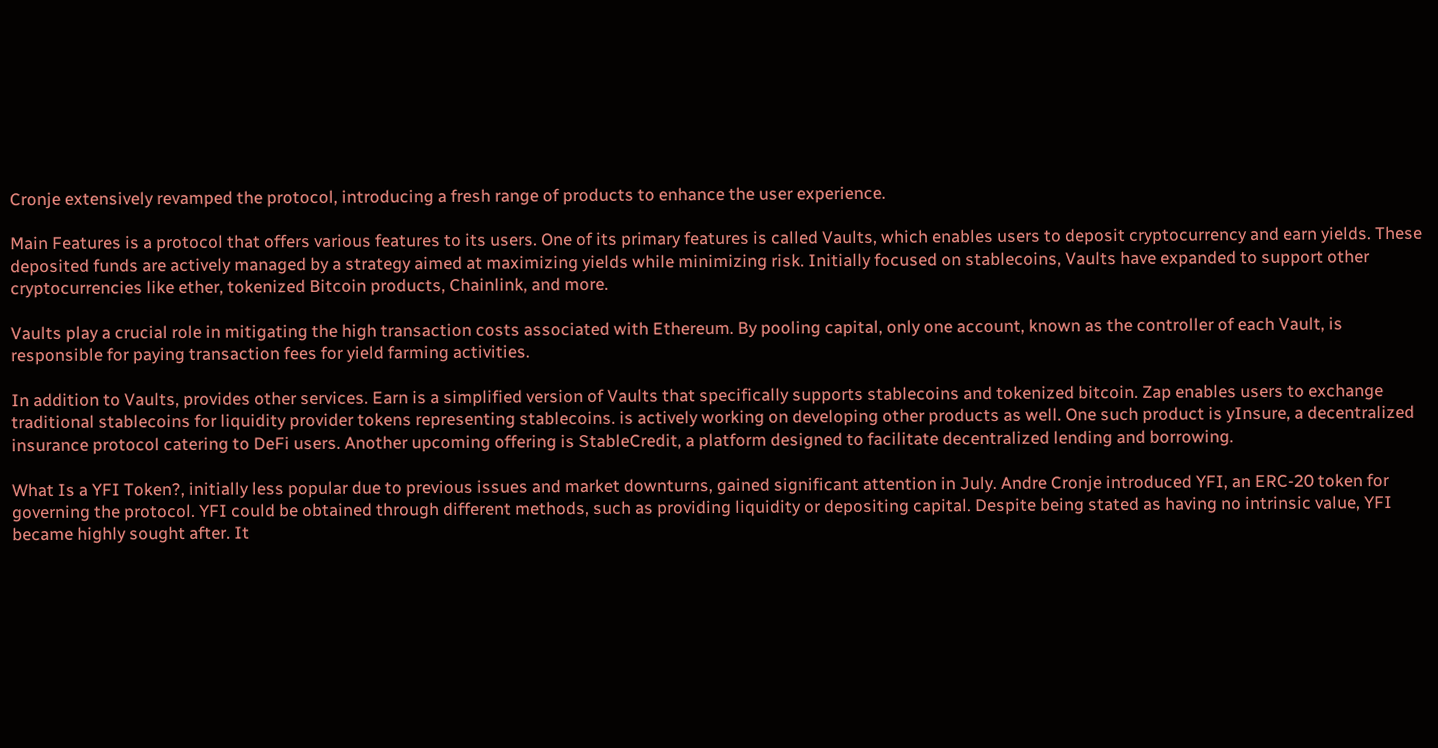Cronje extensively revamped the protocol, introducing a fresh range of products to enhance the user experience.

Main Features is a protocol that offers various features to its users. One of its primary features is called Vaults, which enables users to deposit cryptocurrency and earn yields. These deposited funds are actively managed by a strategy aimed at maximizing yields while minimizing risk. Initially focused on stablecoins, Vaults have expanded to support other cryptocurrencies like ether, tokenized Bitcoin products, Chainlink, and more.

Vaults play a crucial role in mitigating the high transaction costs associated with Ethereum. By pooling capital, only one account, known as the controller of each Vault, is responsible for paying transaction fees for yield farming activities.

In addition to Vaults, provides other services. Earn is a simplified version of Vaults that specifically supports stablecoins and tokenized bitcoin. Zap enables users to exchange traditional stablecoins for liquidity provider tokens representing stablecoins. is actively working on developing other products as well. One such product is yInsure, a decentralized insurance protocol catering to DeFi users. Another upcoming offering is StableCredit, a platform designed to facilitate decentralized lending and borrowing.

What Is a YFI Token?, initially less popular due to previous issues and market downturns, gained significant attention in July. Andre Cronje introduced YFI, an ERC-20 token for governing the protocol. YFI could be obtained through different methods, such as providing liquidity or depositing capital. Despite being stated as having no intrinsic value, YFI became highly sought after. It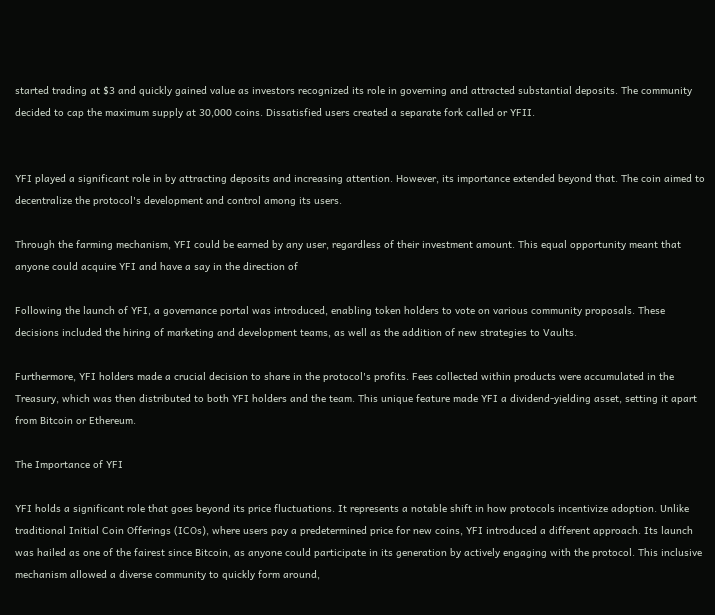started trading at $3 and quickly gained value as investors recognized its role in governing and attracted substantial deposits. The community decided to cap the maximum supply at 30,000 coins. Dissatisfied users created a separate fork called or YFII.


YFI played a significant role in by attracting deposits and increasing attention. However, its importance extended beyond that. The coin aimed to decentralize the protocol's development and control among its users.

Through the farming mechanism, YFI could be earned by any user, regardless of their investment amount. This equal opportunity meant that anyone could acquire YFI and have a say in the direction of

Following the launch of YFI, a governance portal was introduced, enabling token holders to vote on various community proposals. These decisions included the hiring of marketing and development teams, as well as the addition of new strategies to Vaults.

Furthermore, YFI holders made a crucial decision to share in the protocol's profits. Fees collected within products were accumulated in the Treasury, which was then distributed to both YFI holders and the team. This unique feature made YFI a dividend-yielding asset, setting it apart from Bitcoin or Ethereum.

The Importance of YFI

YFI holds a significant role that goes beyond its price fluctuations. It represents a notable shift in how protocols incentivize adoption. Unlike traditional Initial Coin Offerings (ICOs), where users pay a predetermined price for new coins, YFI introduced a different approach. Its launch was hailed as one of the fairest since Bitcoin, as anyone could participate in its generation by actively engaging with the protocol. This inclusive mechanism allowed a diverse community to quickly form around,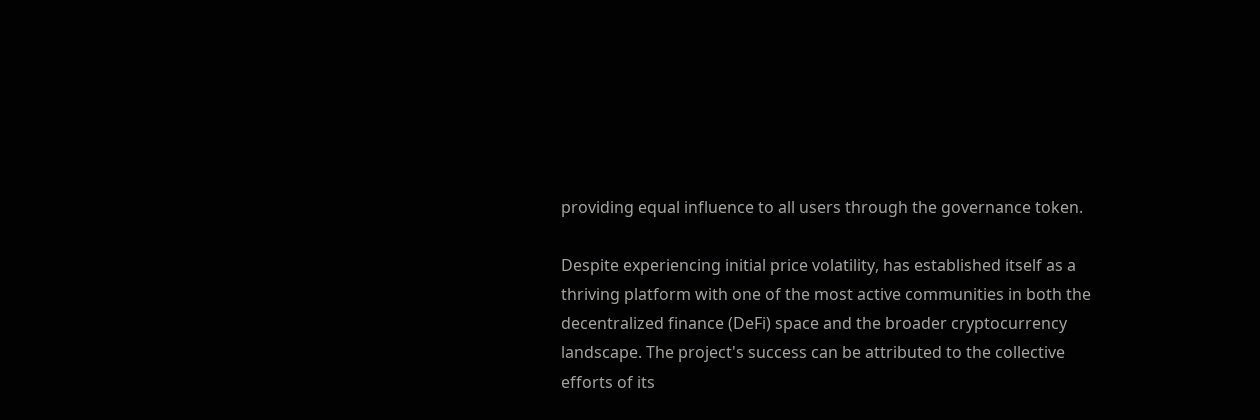providing equal influence to all users through the governance token.

Despite experiencing initial price volatility, has established itself as a thriving platform with one of the most active communities in both the decentralized finance (DeFi) space and the broader cryptocurrency landscape. The project's success can be attributed to the collective efforts of its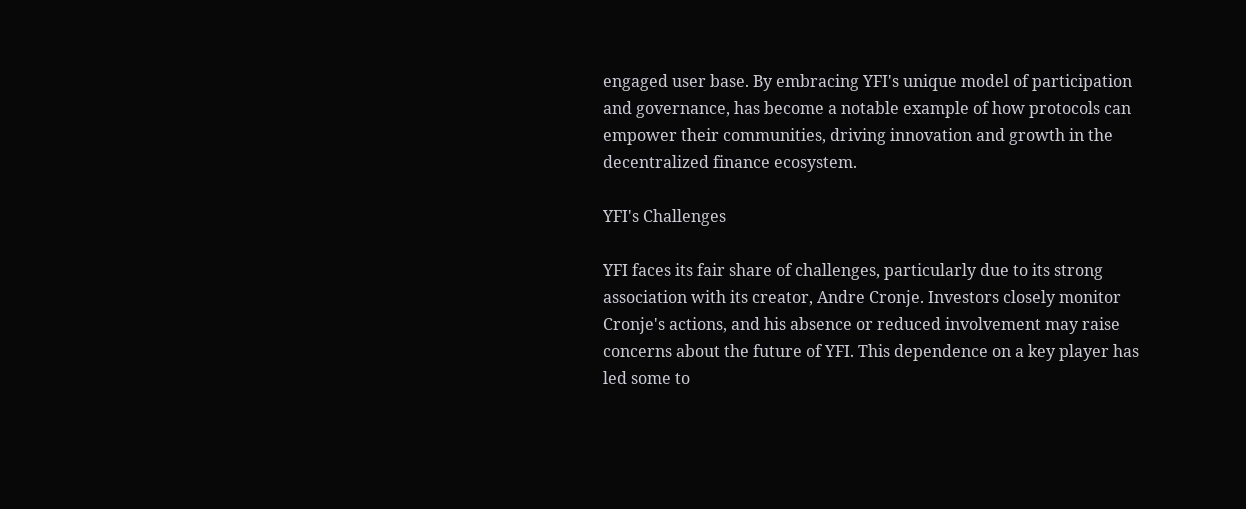engaged user base. By embracing YFI's unique model of participation and governance, has become a notable example of how protocols can empower their communities, driving innovation and growth in the decentralized finance ecosystem.

YFI's Challenges

YFI faces its fair share of challenges, particularly due to its strong association with its creator, Andre Cronje. Investors closely monitor Cronje's actions, and his absence or reduced involvement may raise concerns about the future of YFI. This dependence on a key player has led some to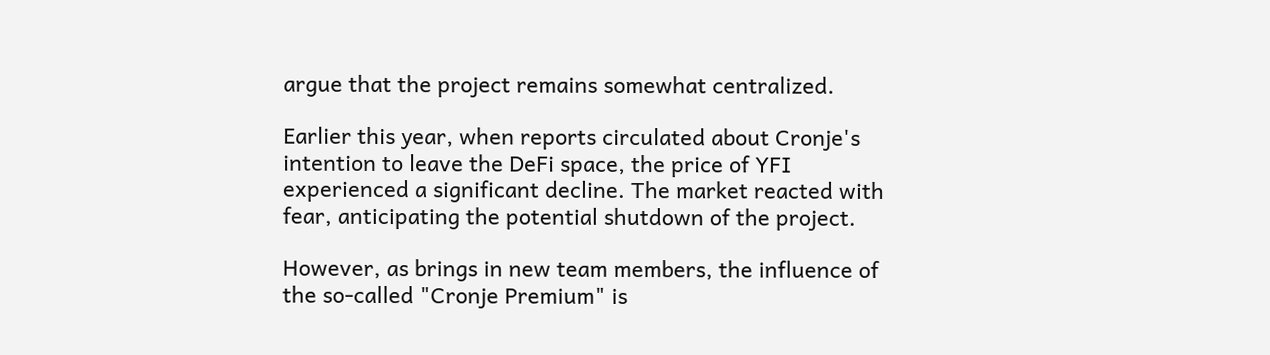argue that the project remains somewhat centralized.

Earlier this year, when reports circulated about Cronje's intention to leave the DeFi space, the price of YFI experienced a significant decline. The market reacted with fear, anticipating the potential shutdown of the project.

However, as brings in new team members, the influence of the so-called "Cronje Premium" is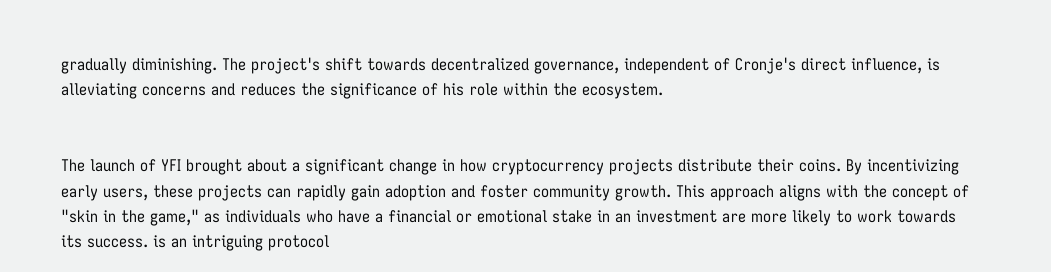gradually diminishing. The project's shift towards decentralized governance, independent of Cronje's direct influence, is alleviating concerns and reduces the significance of his role within the ecosystem.


The launch of YFI brought about a significant change in how cryptocurrency projects distribute their coins. By incentivizing early users, these projects can rapidly gain adoption and foster community growth. This approach aligns with the concept of "skin in the game," as individuals who have a financial or emotional stake in an investment are more likely to work towards its success. is an intriguing protocol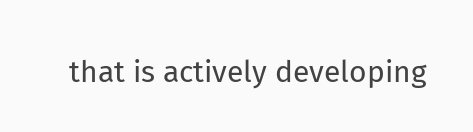that is actively developing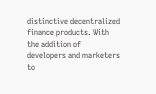distinctive decentralized finance products. With the addition of developers and marketers to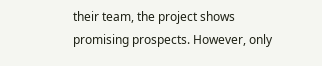their team, the project shows promising prospects. However, only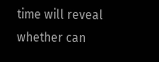time will reveal whether can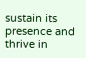sustain its presence and thrive in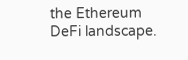the Ethereum DeFi landscape.